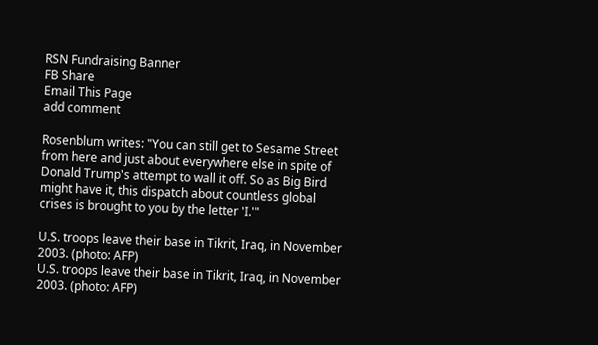RSN Fundraising Banner
FB Share
Email This Page
add comment

Rosenblum writes: "You can still get to Sesame Street from here and just about everywhere else in spite of Donald Trump's attempt to wall it off. So as Big Bird might have it, this dispatch about countless global crises is brought to you by the letter 'I.'"

U.S. troops leave their base in Tikrit, Iraq, in November 2003. (photo: AFP)
U.S. troops leave their base in Tikrit, Iraq, in November 2003. (photo: AFP)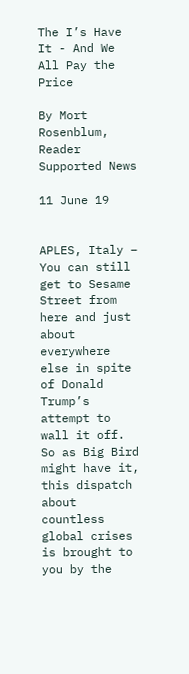The I’s Have It - And We All Pay the Price

By Mort Rosenblum, Reader Supported News

11 June 19


APLES, Italy – You can still get to Sesame Street from here and just about everywhere else in spite of Donald Trump’s attempt to wall it off. So as Big Bird might have it, this dispatch about countless global crises is brought to you by the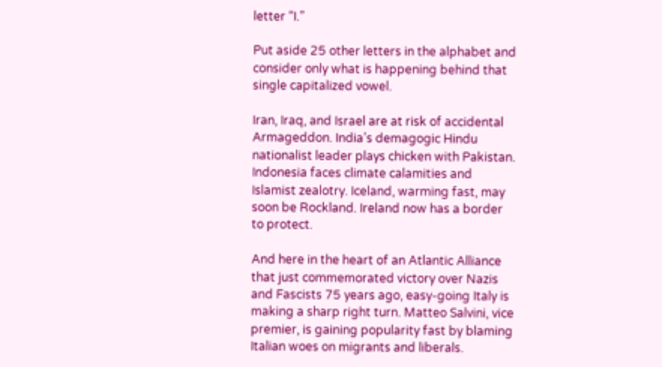letter “I.”

Put aside 25 other letters in the alphabet and consider only what is happening behind that single capitalized vowel.

Iran, Iraq, and Israel are at risk of accidental Armageddon. India’s demagogic Hindu nationalist leader plays chicken with Pakistan. Indonesia faces climate calamities and Islamist zealotry. Iceland, warming fast, may soon be Rockland. Ireland now has a border to protect.

And here in the heart of an Atlantic Alliance that just commemorated victory over Nazis and Fascists 75 years ago, easy-going Italy is making a sharp right turn. Matteo Salvini, vice premier, is gaining popularity fast by blaming Italian woes on migrants and liberals.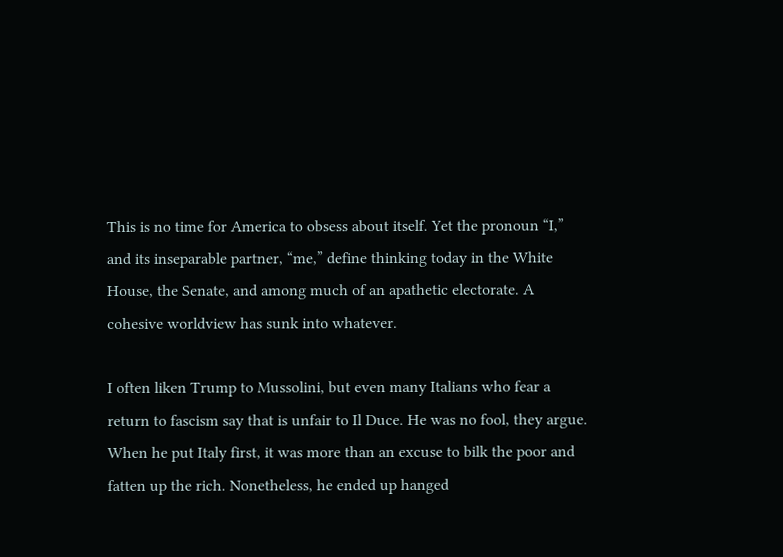This is no time for America to obsess about itself. Yet the pronoun “I,” and its inseparable partner, “me,” define thinking today in the White House, the Senate, and among much of an apathetic electorate. A cohesive worldview has sunk into whatever.

I often liken Trump to Mussolini, but even many Italians who fear a return to fascism say that is unfair to Il Duce. He was no fool, they argue. When he put Italy first, it was more than an excuse to bilk the poor and fatten up the rich. Nonetheless, he ended up hanged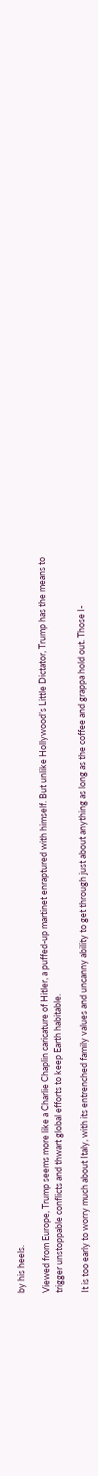by his heels.

Viewed from Europe, Trump seems more like a Charlie Chaplin caricature of Hitler, a puffed-up martinet enraptured with himself. But unlike Hollywood’s Little Dictator, Trump has the means to trigger unstoppable conflicts and thwart global efforts to keep Earth habitable.

It is too early to worry much about Italy, with its entrenched family values and uncanny ability to get through just about anything as long as the coffee and grappa hold out. Those I-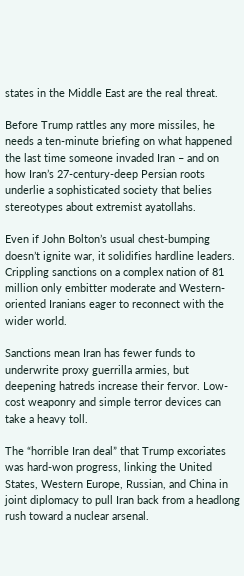states in the Middle East are the real threat.

Before Trump rattles any more missiles, he needs a ten-minute briefing on what happened the last time someone invaded Iran – and on how Iran’s 27-century-deep Persian roots underlie a sophisticated society that belies stereotypes about extremist ayatollahs.

Even if John Bolton’s usual chest-bumping doesn’t ignite war, it solidifies hardline leaders. Crippling sanctions on a complex nation of 81 million only embitter moderate and Western-oriented Iranians eager to reconnect with the wider world.

Sanctions mean Iran has fewer funds to underwrite proxy guerrilla armies, but deepening hatreds increase their fervor. Low-cost weaponry and simple terror devices can take a heavy toll.

The “horrible Iran deal” that Trump excoriates was hard-won progress, linking the United States, Western Europe, Russian, and China in joint diplomacy to pull Iran back from a headlong rush toward a nuclear arsenal.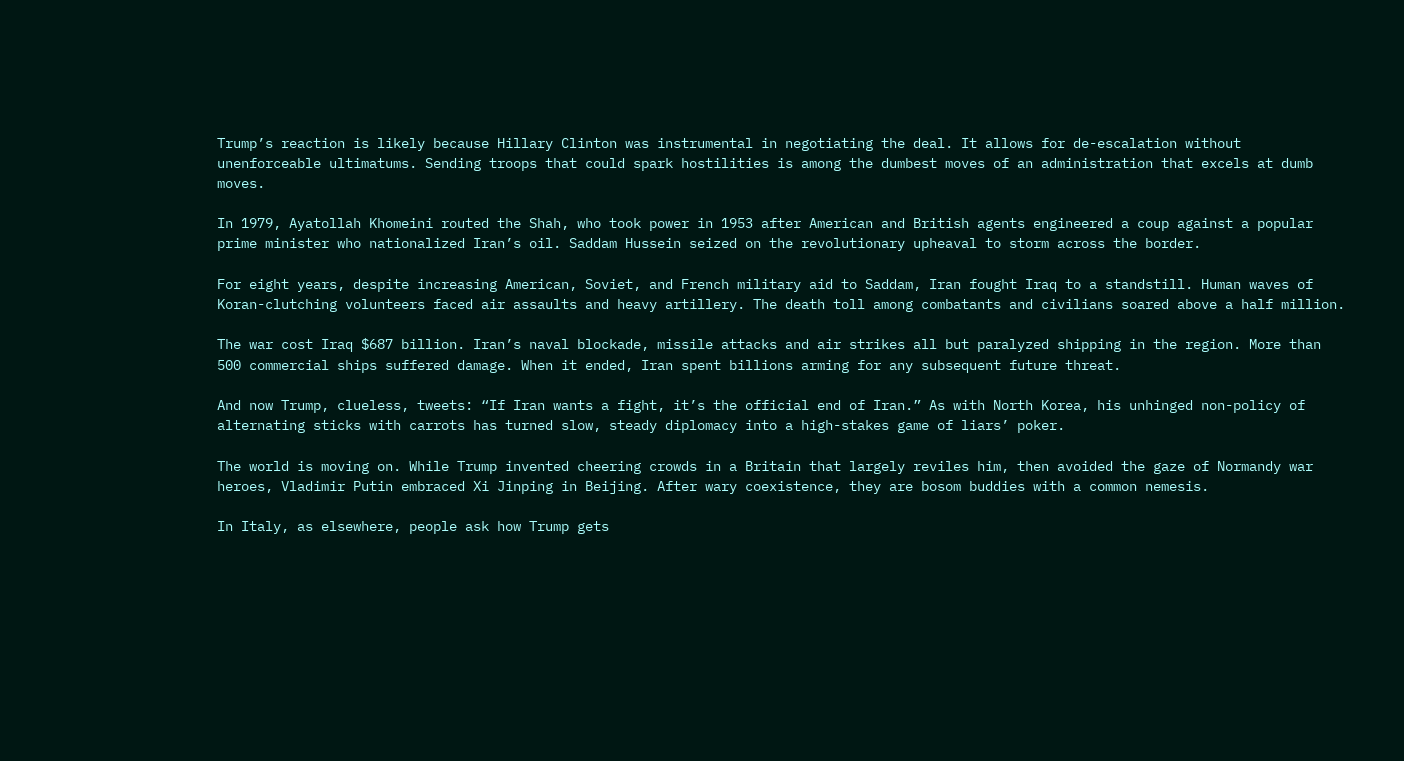Trump’s reaction is likely because Hillary Clinton was instrumental in negotiating the deal. It allows for de-escalation without unenforceable ultimatums. Sending troops that could spark hostilities is among the dumbest moves of an administration that excels at dumb moves.

In 1979, Ayatollah Khomeini routed the Shah, who took power in 1953 after American and British agents engineered a coup against a popular prime minister who nationalized Iran’s oil. Saddam Hussein seized on the revolutionary upheaval to storm across the border.

For eight years, despite increasing American, Soviet, and French military aid to Saddam, Iran fought Iraq to a standstill. Human waves of Koran-clutching volunteers faced air assaults and heavy artillery. The death toll among combatants and civilians soared above a half million.

The war cost Iraq $687 billion. Iran’s naval blockade, missile attacks and air strikes all but paralyzed shipping in the region. More than 500 commercial ships suffered damage. When it ended, Iran spent billions arming for any subsequent future threat.

And now Trump, clueless, tweets: “If Iran wants a fight, it’s the official end of Iran.” As with North Korea, his unhinged non-policy of alternating sticks with carrots has turned slow, steady diplomacy into a high-stakes game of liars’ poker.

The world is moving on. While Trump invented cheering crowds in a Britain that largely reviles him, then avoided the gaze of Normandy war heroes, Vladimir Putin embraced Xi Jinping in Beijing. After wary coexistence, they are bosom buddies with a common nemesis.

In Italy, as elsewhere, people ask how Trump gets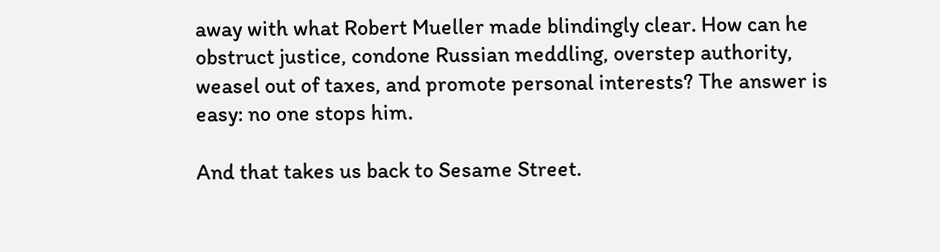away with what Robert Mueller made blindingly clear. How can he obstruct justice, condone Russian meddling, overstep authority, weasel out of taxes, and promote personal interests? The answer is easy: no one stops him.

And that takes us back to Sesame Street.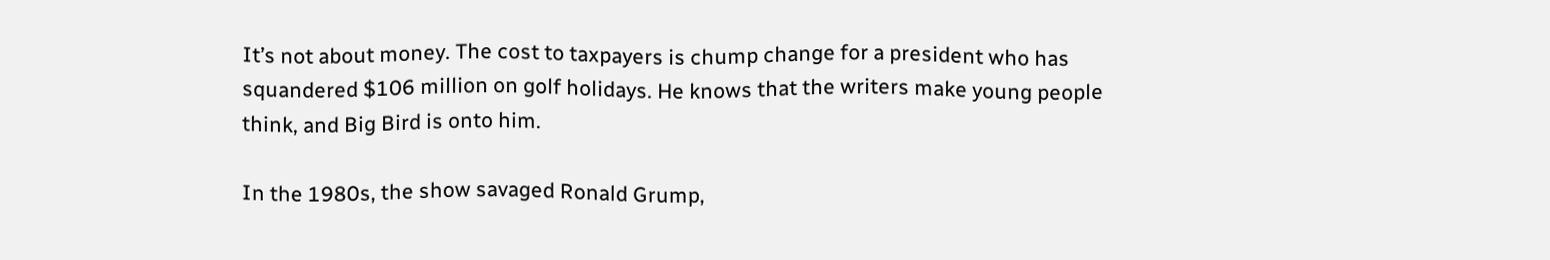It’s not about money. The cost to taxpayers is chump change for a president who has squandered $106 million on golf holidays. He knows that the writers make young people think, and Big Bird is onto him.

In the 1980s, the show savaged Ronald Grump,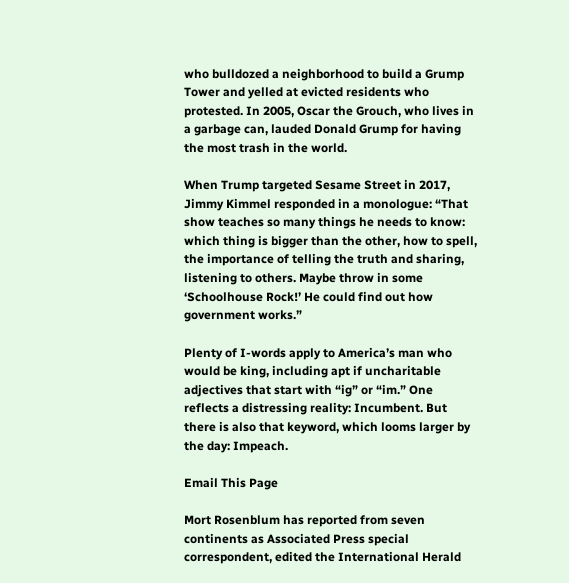who bulldozed a neighborhood to build a Grump Tower and yelled at evicted residents who protested. In 2005, Oscar the Grouch, who lives in a garbage can, lauded Donald Grump for having the most trash in the world.

When Trump targeted Sesame Street in 2017, Jimmy Kimmel responded in a monologue: “That show teaches so many things he needs to know: which thing is bigger than the other, how to spell, the importance of telling the truth and sharing, listening to others. Maybe throw in some ‘Schoolhouse Rock!’ He could find out how government works.”

Plenty of I-words apply to America’s man who would be king, including apt if uncharitable adjectives that start with “ig” or “im.” One reflects a distressing reality: Incumbent. But there is also that keyword, which looms larger by the day: Impeach.

Email This Page

Mort Rosenblum has reported from seven continents as Associated Press special correspondent, edited the International Herald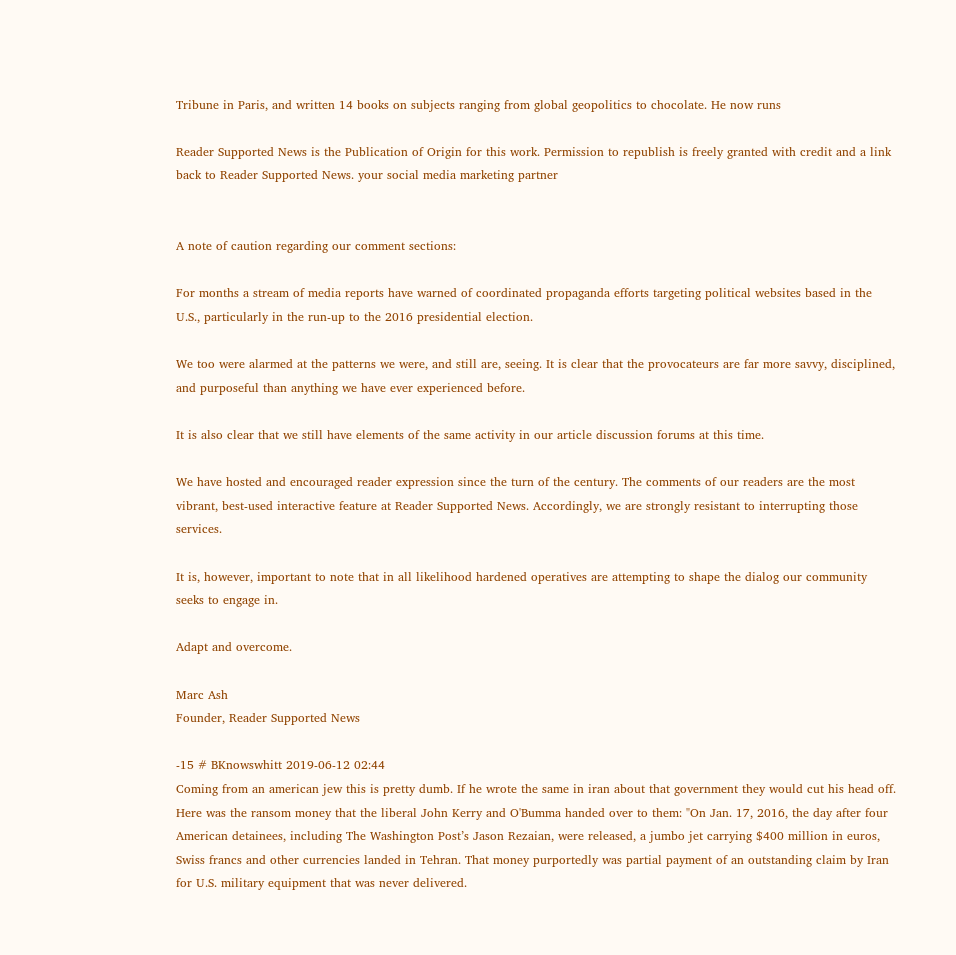Tribune in Paris, and written 14 books on subjects ranging from global geopolitics to chocolate. He now runs

Reader Supported News is the Publication of Origin for this work. Permission to republish is freely granted with credit and a link back to Reader Supported News. your social media marketing partner


A note of caution regarding our comment sections:

For months a stream of media reports have warned of coordinated propaganda efforts targeting political websites based in the U.S., particularly in the run-up to the 2016 presidential election.

We too were alarmed at the patterns we were, and still are, seeing. It is clear that the provocateurs are far more savvy, disciplined, and purposeful than anything we have ever experienced before.

It is also clear that we still have elements of the same activity in our article discussion forums at this time.

We have hosted and encouraged reader expression since the turn of the century. The comments of our readers are the most vibrant, best-used interactive feature at Reader Supported News. Accordingly, we are strongly resistant to interrupting those services.

It is, however, important to note that in all likelihood hardened operatives are attempting to shape the dialog our community seeks to engage in.

Adapt and overcome.

Marc Ash
Founder, Reader Supported News

-15 # BKnowswhitt 2019-06-12 02:44
Coming from an american jew this is pretty dumb. If he wrote the same in iran about that government they would cut his head off. Here was the ransom money that the liberal John Kerry and O'Bumma handed over to them: "On Jan. 17, 2016, the day after four American detainees, including The Washington Post’s Jason Rezaian, were released, a jumbo jet carrying $400 million in euros, Swiss francs and other currencies landed in Tehran. That money purportedly was partial payment of an outstanding claim by Iran for U.S. military equipment that was never delivered.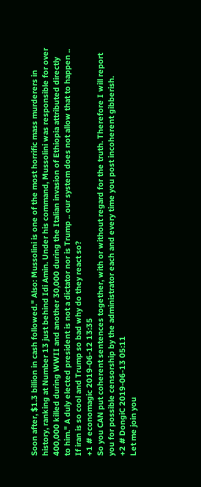Soon after, $1.3 billion in cash followed." Also: Mussolini is one of the most horrific mass murderers in history, ranking at Number 13 just behind Idi Amin. Under his command, Mussolini was responsible for over 400,000 killed during WWII and another 30,000 during the Italian invasion of Ethiopia attributed directly to him." A duly elected president is not a dictator nor is Trump .. our system does not allow that to happen .. If iran is so cool and Trump so bad why do they react so?
+1 # economagic 2019-06-12 13:35
So you CAN put coherent sentences together, with or without regard for the truth. Therefore I will report you for possible censorship by the administrator each and every time you post incoherent gibberish.
+2 # DongiC 2019-06-13 05:11
Let me join you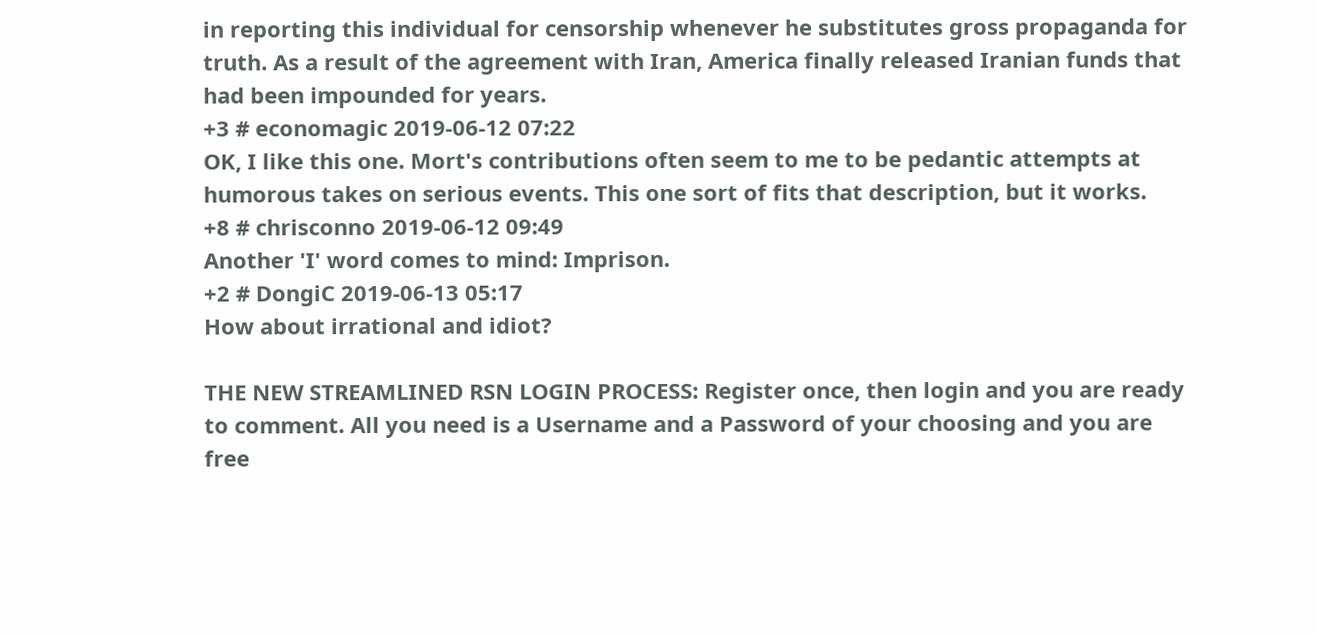in reporting this individual for censorship whenever he substitutes gross propaganda for truth. As a result of the agreement with Iran, America finally released Iranian funds that had been impounded for years.
+3 # economagic 2019-06-12 07:22
OK, I like this one. Mort's contributions often seem to me to be pedantic attempts at humorous takes on serious events. This one sort of fits that description, but it works.
+8 # chrisconno 2019-06-12 09:49
Another 'I' word comes to mind: Imprison.
+2 # DongiC 2019-06-13 05:17
How about irrational and idiot?

THE NEW STREAMLINED RSN LOGIN PROCESS: Register once, then login and you are ready to comment. All you need is a Username and a Password of your choosing and you are free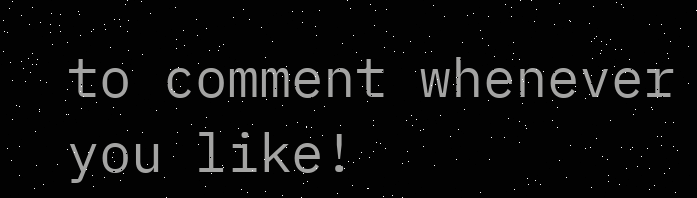to comment whenever you like!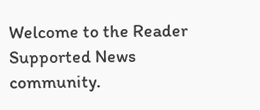Welcome to the Reader Supported News community.